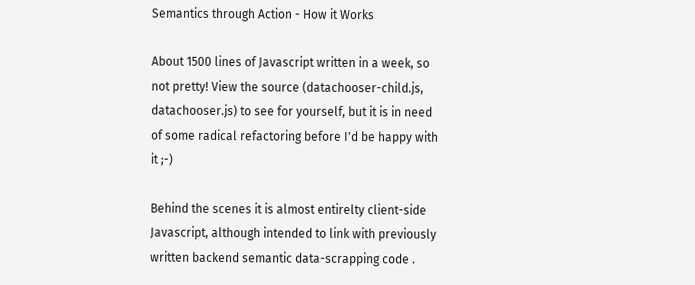Semantics through Action - How it Works

About 1500 lines of Javascript written in a week, so not pretty! View the source (datachooser-child.js, datachooser.js) to see for yourself, but it is in need of some radical refactoring before I'd be happy with it ;-)

Behind the scenes it is almost entirelty client-side Javascript, although intended to link with previously written backend semantic data-scrapping code .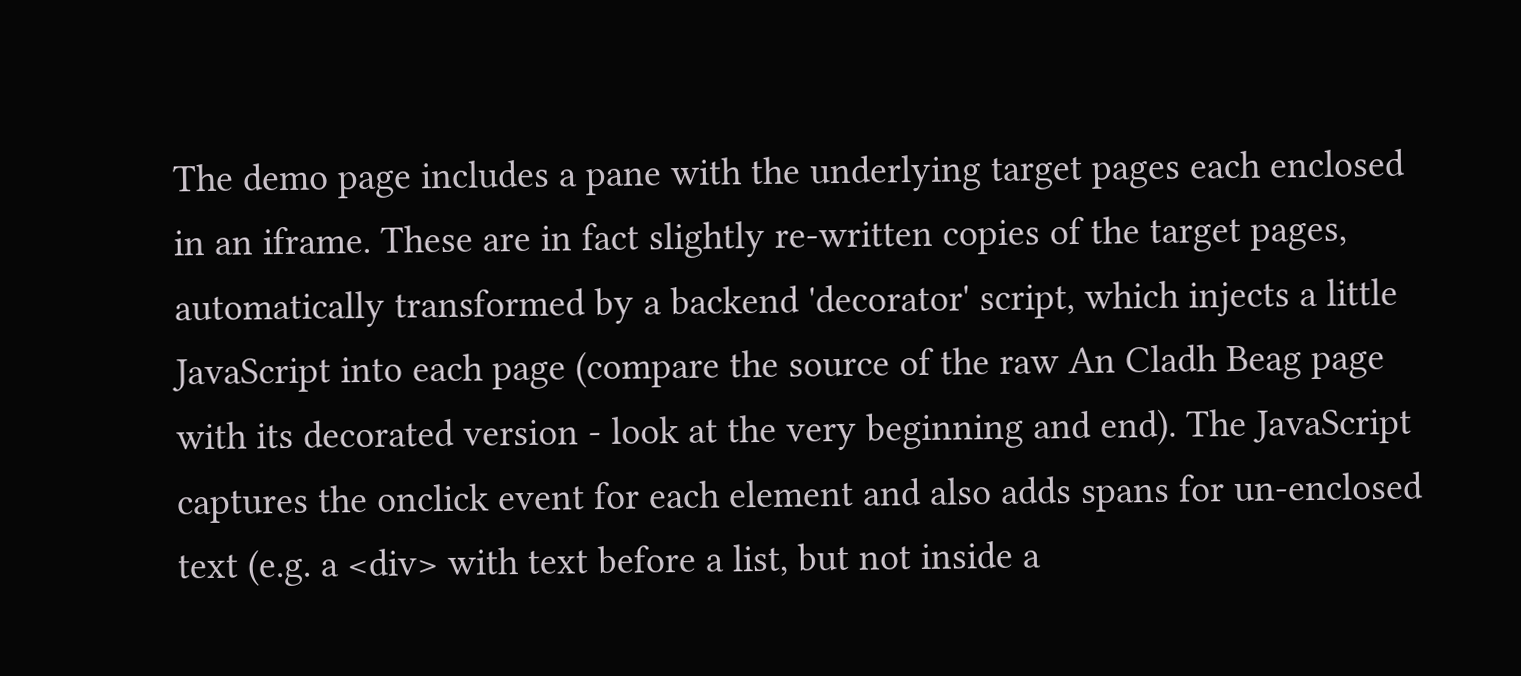The demo page includes a pane with the underlying target pages each enclosed in an iframe. These are in fact slightly re-written copies of the target pages, automatically transformed by a backend 'decorator' script, which injects a little JavaScript into each page (compare the source of the raw An Cladh Beag page with its decorated version - look at the very beginning and end). The JavaScript captures the onclick event for each element and also adds spans for un-enclosed text (e.g. a <div> with text before a list, but not inside a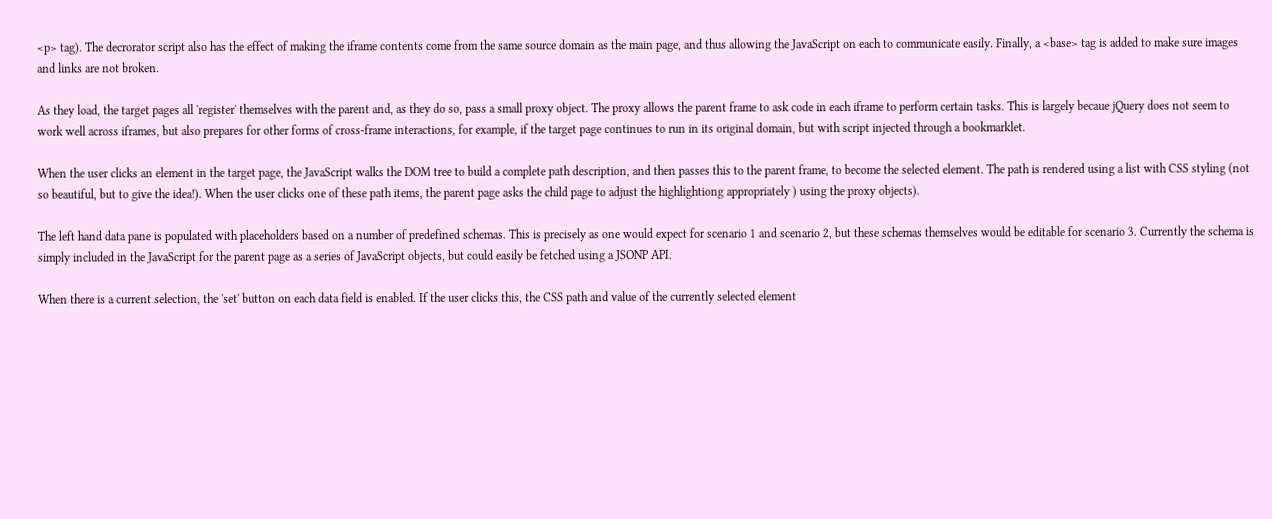<p> tag). The decrorator script also has the effect of making the iframe contents come from the same source domain as the main page, and thus allowing the JavaScript on each to communicate easily. Finally, a <base> tag is added to make sure images and links are not broken.

As they load, the target pages all 'register' themselves with the parent and, as they do so, pass a small proxy object. The proxy allows the parent frame to ask code in each iframe to perform certain tasks. This is largely becaue jQuery does not seem to work well across iframes, but also prepares for other forms of cross-frame interactions, for example, if the target page continues to run in its original domain, but with script injected through a bookmarklet.

When the user clicks an element in the target page, the JavaScript walks the DOM tree to build a complete path description, and then passes this to the parent frame, to become the selected element. The path is rendered using a list with CSS styling (not so beautiful, but to give the idea!). When the user clicks one of these path items, the parent page asks the child page to adjust the highlightiong appropriately ) using the proxy objects).

The left hand data pane is populated with placeholders based on a number of predefined schemas. This is precisely as one would expect for scenario 1 and scenario 2, but these schemas themselves would be editable for scenario 3. Currently the schema is simply included in the JavaScript for the parent page as a series of JavaScript objects, but could easily be fetched using a JSONP API.

When there is a current selection, the 'set' button on each data field is enabled. If the user clicks this, the CSS path and value of the currently selected element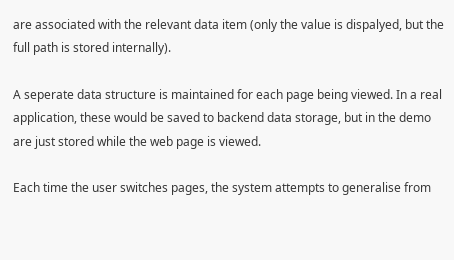are associated with the relevant data item (only the value is dispalyed, but the full path is stored internally).

A seperate data structure is maintained for each page being viewed. In a real application, these would be saved to backend data storage, but in the demo are just stored while the web page is viewed.

Each time the user switches pages, the system attempts to generalise from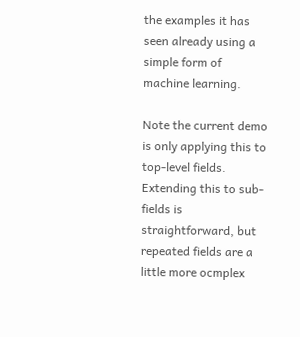the examples it has seen already using a simple form of machine learning.

Note the current demo is only applying this to top-level fields. Extending this to sub-fields is straightforward, but repeated fields are a little more ocmplex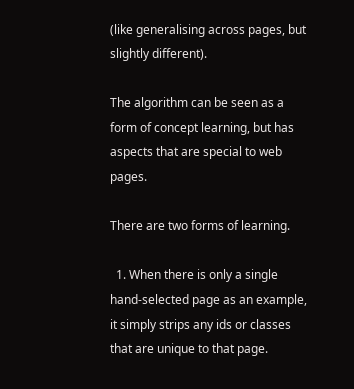(like generalising across pages, but slightly different).

The algorithm can be seen as a form of concept learning, but has aspects that are special to web pages.

There are two forms of learning.

  1. When there is only a single hand-selected page as an example, it simply strips any ids or classes that are unique to that page.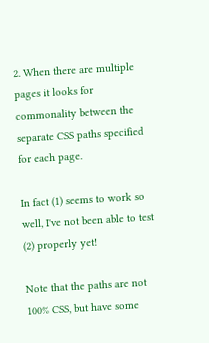2. When there are multiple pages it looks for commonality between the separate CSS paths specified for each page.

In fact (1) seems to work so well, I've not been able to test (2) properly yet!

Note that the paths are not 100% CSS, but have some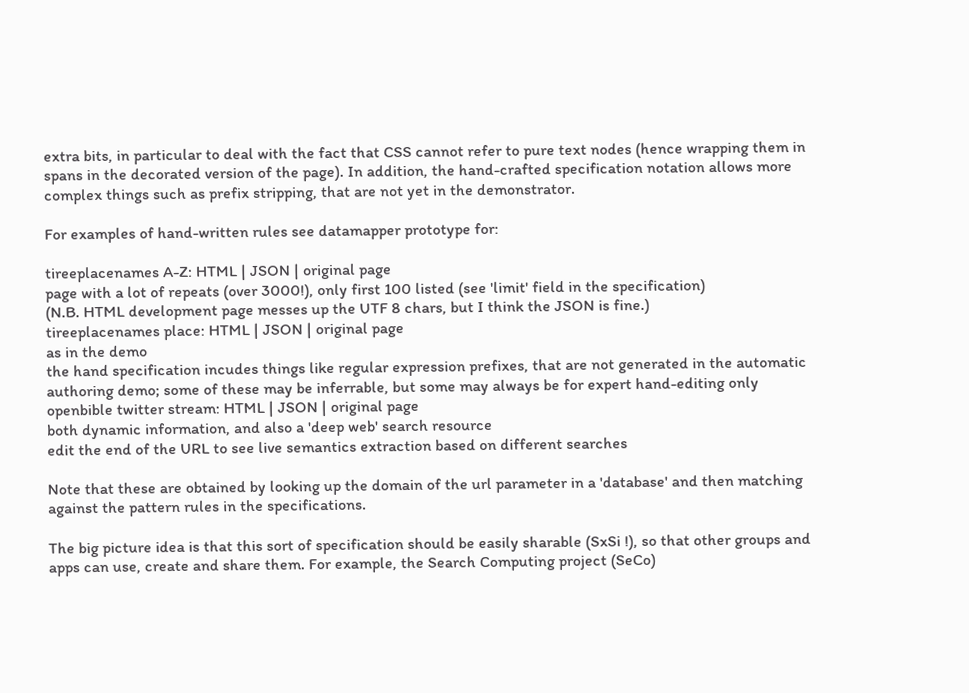extra bits, in particular to deal with the fact that CSS cannot refer to pure text nodes (hence wrapping them in spans in the decorated version of the page). In addition, the hand-crafted specification notation allows more complex things such as prefix stripping, that are not yet in the demonstrator.

For examples of hand-written rules see datamapper prototype for:

tireeplacenames A-Z: HTML | JSON | original page
page with a lot of repeats (over 3000!), only first 100 listed (see 'limit' field in the specification)
(N.B. HTML development page messes up the UTF 8 chars, but I think the JSON is fine.)
tireeplacenames place: HTML | JSON | original page
as in the demo
the hand specification incudes things like regular expression prefixes, that are not generated in the automatic authoring demo; some of these may be inferrable, but some may always be for expert hand-editing only
openbible twitter stream: HTML | JSON | original page
both dynamic information, and also a 'deep web' search resource
edit the end of the URL to see live semantics extraction based on different searches

Note that these are obtained by looking up the domain of the url parameter in a 'database' and then matching against the pattern rules in the specifications.

The big picture idea is that this sort of specification should be easily sharable (SxSi !), so that other groups and apps can use, create and share them. For example, the Search Computing project (SeCo)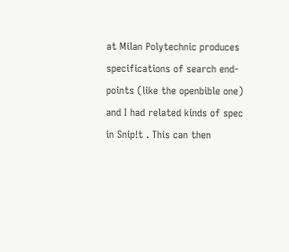at Milan Polytechnic produces specifications of search end-points (like the openbible one) and I had related kinds of spec in Snip!t . This can then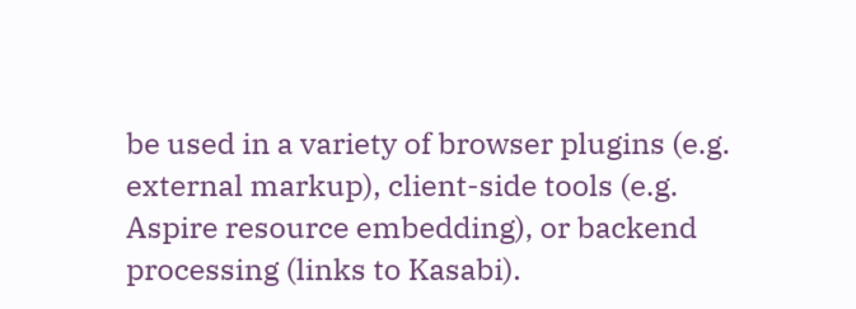be used in a variety of browser plugins (e.g. external markup), client-side tools (e.g. Aspire resource embedding), or backend processing (links to Kasabi).